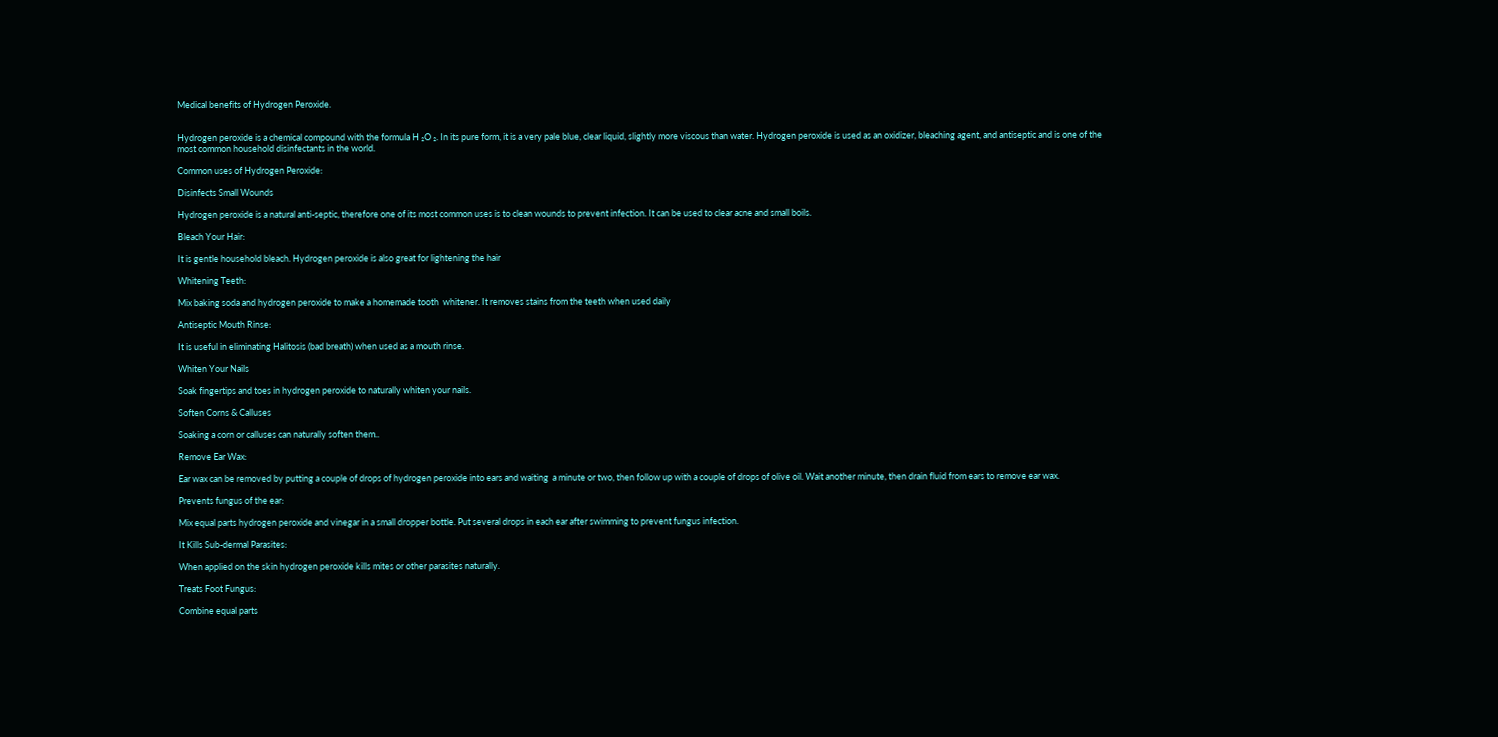Medical benefits of Hydrogen Peroxide.


Hydrogen peroxide is a chemical compound with the formula H ₂O ₂. In its pure form, it is a very pale blue, clear liquid, slightly more viscous than water. Hydrogen peroxide is used as an oxidizer, bleaching agent, and antiseptic and is one of the most common household disinfectants in the world.

Common uses of Hydrogen Peroxide:

Disinfects Small Wounds

Hydrogen peroxide is a natural anti-septic, therefore one of its most common uses is to clean wounds to prevent infection. It can be used to clear acne and small boils.

Bleach Your Hair:

It is gentle household bleach. Hydrogen peroxide is also great for lightening the hair

Whitening Teeth:

Mix baking soda and hydrogen peroxide to make a homemade tooth  whitener. It removes stains from the teeth when used daily

Antiseptic Mouth Rinse:

It is useful in eliminating Halitosis (bad breath) when used as a mouth rinse.

Whiten Your Nails

Soak fingertips and toes in hydrogen peroxide to naturally whiten your nails.

Soften Corns & Calluses

Soaking a corn or calluses can naturally soften them..

Remove Ear Wax:

Ear wax can be removed by putting a couple of drops of hydrogen peroxide into ears and waiting  a minute or two, then follow up with a couple of drops of olive oil. Wait another minute, then drain fluid from ears to remove ear wax.

Prevents fungus of the ear:

Mix equal parts hydrogen peroxide and vinegar in a small dropper bottle. Put several drops in each ear after swimming to prevent fungus infection.

It Kills Sub-dermal Parasites:

When applied on the skin hydrogen peroxide kills mites or other parasites naturally.

Treats Foot Fungus:

Combine equal parts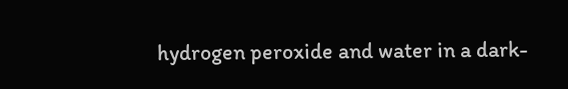hydrogen peroxide and water in a dark-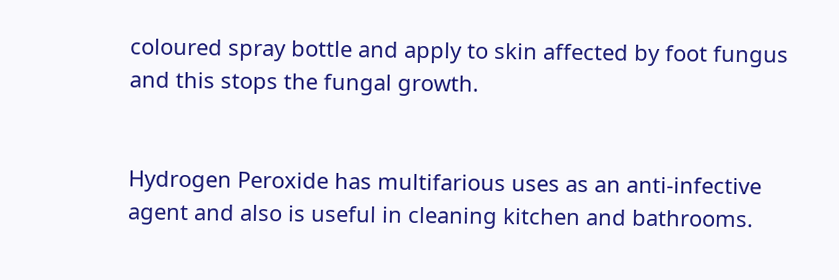coloured spray bottle and apply to skin affected by foot fungus and this stops the fungal growth.


Hydrogen Peroxide has multifarious uses as an anti-infective agent and also is useful in cleaning kitchen and bathrooms.